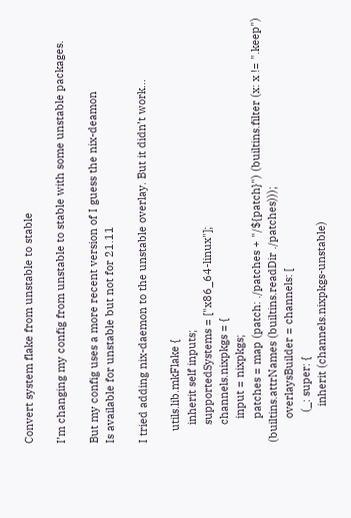Convert system flake from unstable to stable

I’m changing my config from unstable to stable with some unstable packages.

But my config uses a more recent version of I guess the nix-deamon
Is available for unstable but not for 21.11

I tried adding nix-daemon to the unstable overlay. But it didn’t work…

    utils.lib.mkFlake {
      inherit self inputs;
      supportedSystems = ["x86_64-linux"];
      channels.nixpkgs = {
        input = nixpkgs;
        patches = map (patch: ./patches + "/${patch}") (builtins.filter (x: x != ".keep") (builtins.attrNames (builtins.readDir ./patches)));
        overlaysBuilder = channels: [
          (_: super: {
            inherit (channels.nixpkgs-unstable)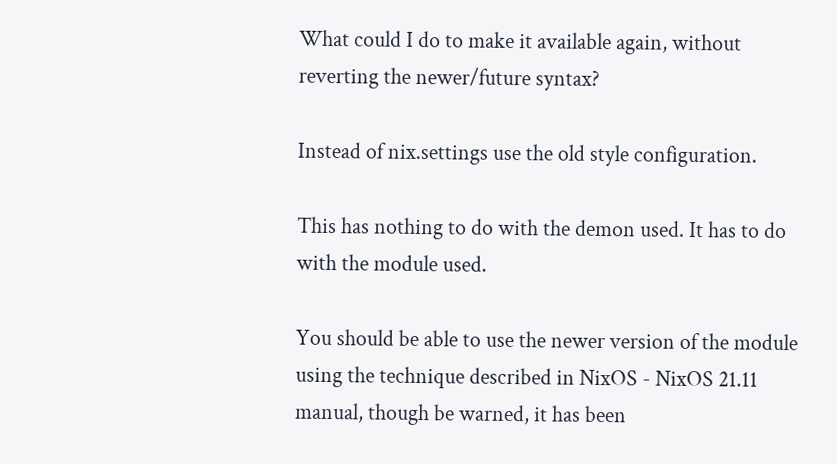What could I do to make it available again, without reverting the newer/future syntax?

Instead of nix.settings use the old style configuration.

This has nothing to do with the demon used. It has to do with the module used.

You should be able to use the newer version of the module using the technique described in NixOS - NixOS 21.11 manual, though be warned, it has been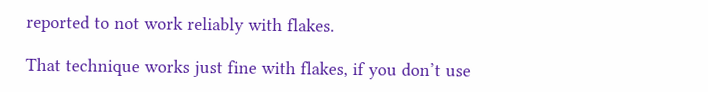reported to not work reliably with flakes.

That technique works just fine with flakes, if you don’t use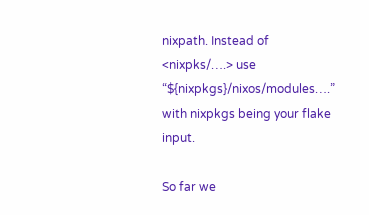nixpath. Instead of <nixpks/….> use “${nixpkgs}/nixos/modules….” with nixpkgs being your flake input.

So far we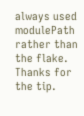always used modulePath rather than the flake. Thanks for the tip.